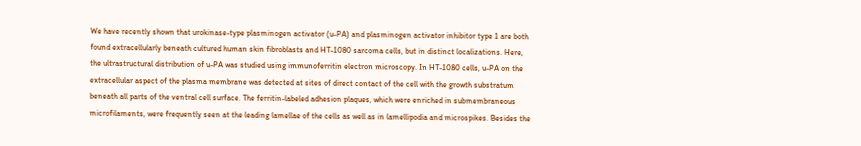We have recently shown that urokinase-type plasminogen activator (u-PA) and plasminogen activator inhibitor type 1 are both found extracellularly beneath cultured human skin fibroblasts and HT-1080 sarcoma cells, but in distinct localizations. Here, the ultrastructural distribution of u-PA was studied using immunoferritin electron microscopy. In HT-1080 cells, u-PA on the extracellular aspect of the plasma membrane was detected at sites of direct contact of the cell with the growth substratum beneath all parts of the ventral cell surface. The ferritin-labeled adhesion plaques, which were enriched in submembraneous microfilaments, were frequently seen at the leading lamellae of the cells as well as in lamellipodia and microspikes. Besides the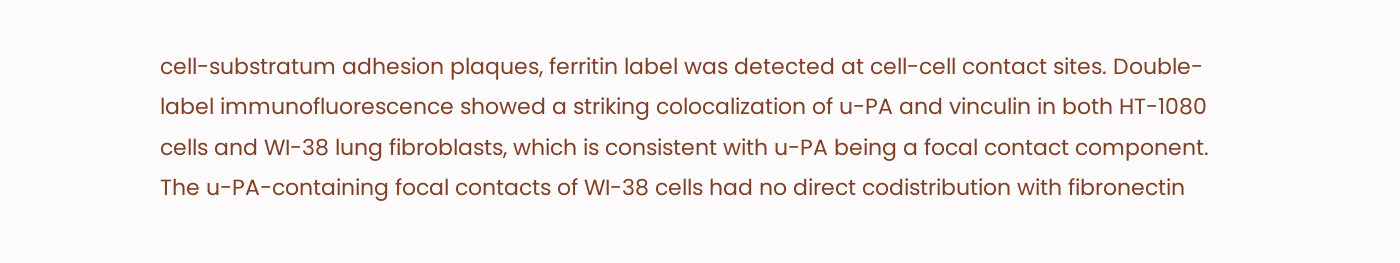cell-substratum adhesion plaques, ferritin label was detected at cell-cell contact sites. Double-label immunofluorescence showed a striking colocalization of u-PA and vinculin in both HT-1080 cells and WI-38 lung fibroblasts, which is consistent with u-PA being a focal contact component. The u-PA-containing focal contacts of WI-38 cells had no direct codistribution with fibronectin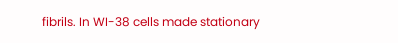fibrils. In WI-38 cells made stationary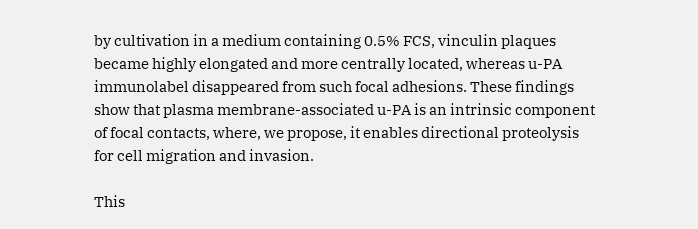by cultivation in a medium containing 0.5% FCS, vinculin plaques became highly elongated and more centrally located, whereas u-PA immunolabel disappeared from such focal adhesions. These findings show that plasma membrane-associated u-PA is an intrinsic component of focal contacts, where, we propose, it enables directional proteolysis for cell migration and invasion.

This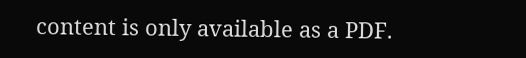content is only available as a PDF.